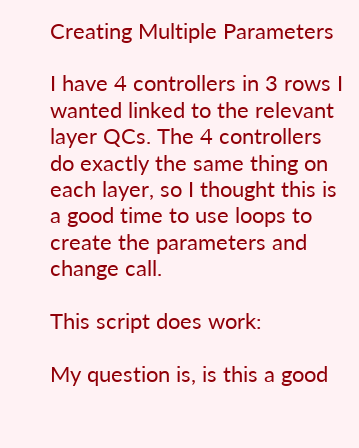Creating Multiple Parameters

I have 4 controllers in 3 rows I wanted linked to the relevant layer QCs. The 4 controllers do exactly the same thing on each layer, so I thought this is a good time to use loops to create the parameters and change call.

This script does work:

My question is, is this a good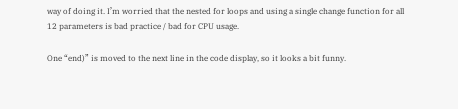way of doing it. I’m worried that the nested for loops and using a single change function for all 12 parameters is bad practice / bad for CPU usage.

One “end)” is moved to the next line in the code display, so it looks a bit funny.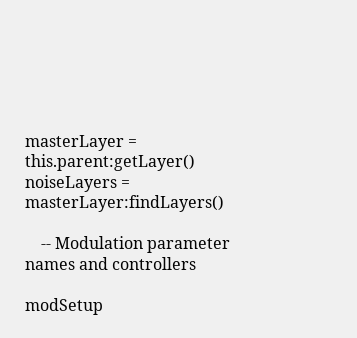masterLayer = this.parent:getLayer()
noiseLayers = masterLayer:findLayers()

    -- Modulation parameter names and controllers

modSetup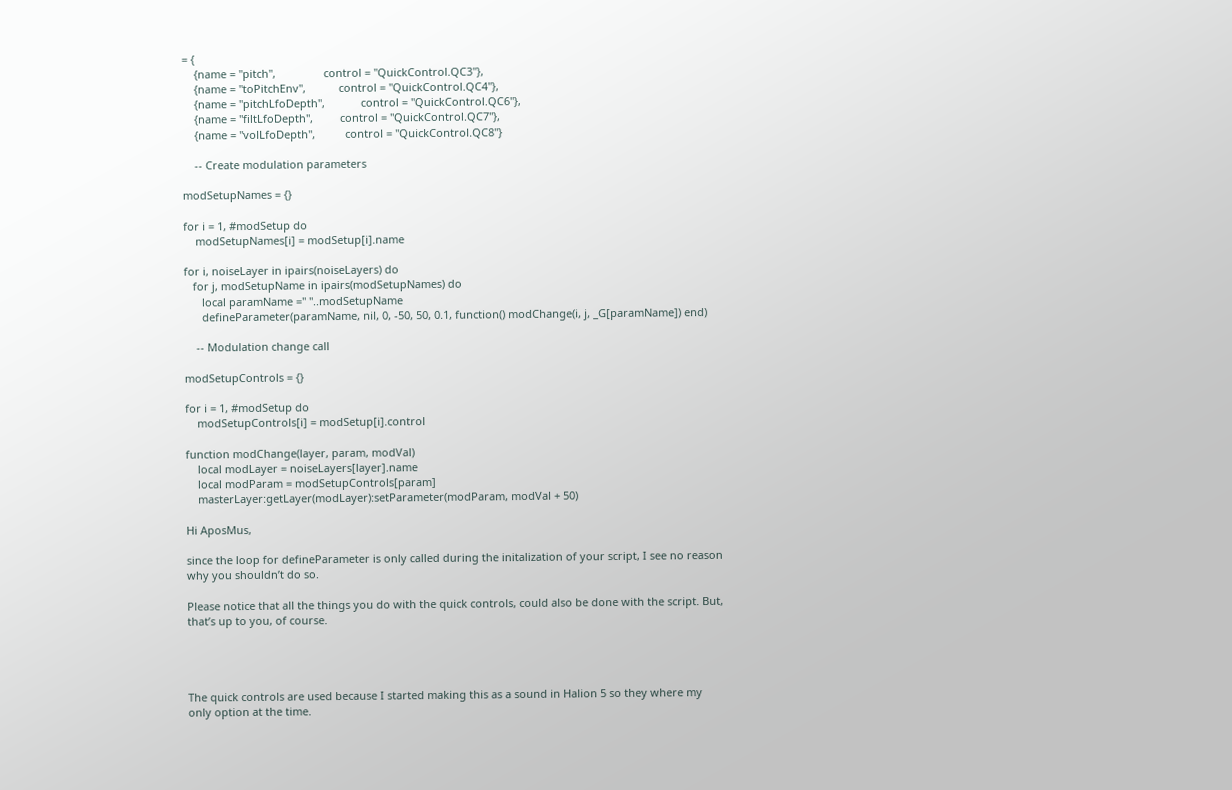= {
    {name = "pitch",                control = "QuickControl.QC3"},
    {name = "toPitchEnv",           control = "QuickControl.QC4"},
    {name = "pitchLfoDepth",            control = "QuickControl.QC6"},
    {name = "filtLfoDepth",         control = "QuickControl.QC7"},
    {name = "volLfoDepth",          control = "QuickControl.QC8"}

    -- Create modulation parameters

modSetupNames = {}

for i = 1, #modSetup do
    modSetupNames[i] = modSetup[i].name

for i, noiseLayer in ipairs(noiseLayers) do
   for j, modSetupName in ipairs(modSetupNames) do
      local paramName =" "..modSetupName
      defineParameter(paramName, nil, 0, -50, 50, 0.1, function() modChange(i, j, _G[paramName]) end)

    -- Modulation change call

modSetupControls = {}

for i = 1, #modSetup do
    modSetupControls[i] = modSetup[i].control

function modChange(layer, param, modVal)
    local modLayer = noiseLayers[layer].name
    local modParam = modSetupControls[param]
    masterLayer:getLayer(modLayer):setParameter(modParam, modVal + 50)

Hi AposMus,

since the loop for defineParameter is only called during the initalization of your script, I see no reason why you shouldn’t do so.

Please notice that all the things you do with the quick controls, could also be done with the script. But, that’s up to you, of course.




The quick controls are used because I started making this as a sound in Halion 5 so they where my only option at the time.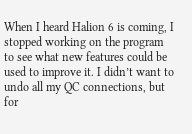When I heard Halion 6 is coming, I stopped working on the program to see what new features could be used to improve it. I didn’t want to undo all my QC connections, but for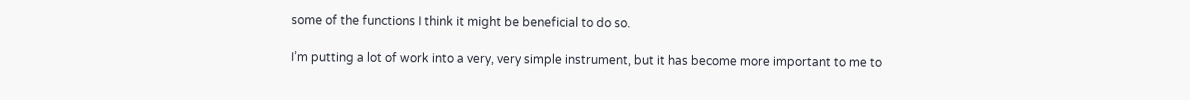some of the functions I think it might be beneficial to do so.

I’m putting a lot of work into a very, very simple instrument, but it has become more important to me to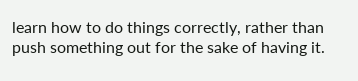learn how to do things correctly, rather than push something out for the sake of having it.